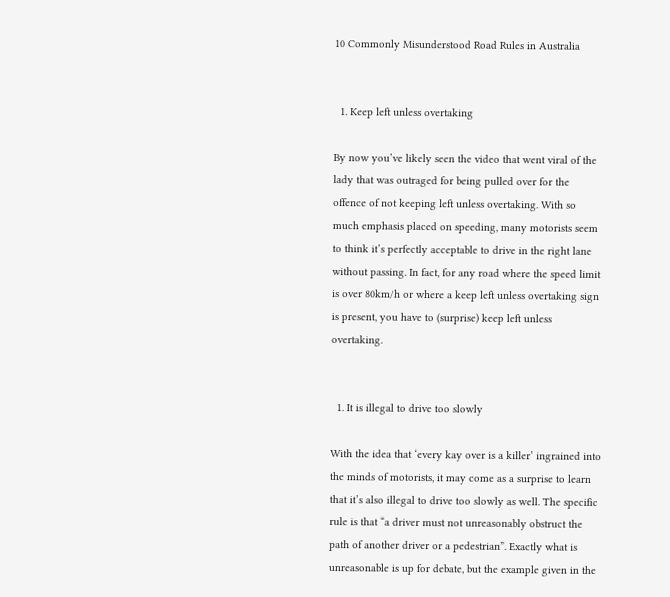10 Commonly Misunderstood Road Rules in Australia


  1. Keep left unless overtaking

By now you’ve likely seen the video that went viral of the lady that was outraged for being pulled over for the offence of not keeping left unless overtaking. With so much emphasis placed on speeding, many motorists seem to think it’s perfectly acceptable to drive in the right lane without passing. In fact, for any road where the speed limit is over 80km/h or where a keep left unless overtaking sign is present, you have to (surprise) keep left unless overtaking.


  1. It is illegal to drive too slowly

With the idea that ‘every kay over is a killer’ ingrained into the minds of motorists, it may come as a surprise to learn that it’s also illegal to drive too slowly as well. The specific rule is that “a driver must not unreasonably obstruct the path of another driver or a pedestrian”. Exactly what is unreasonable is up for debate, but the example given in the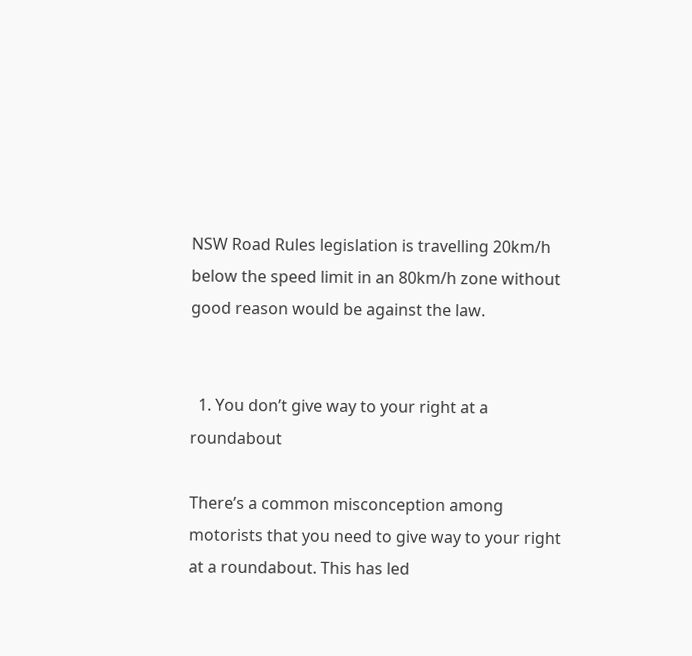NSW Road Rules legislation is travelling 20km/h below the speed limit in an 80km/h zone without good reason would be against the law.


  1. You don’t give way to your right at a roundabout

There’s a common misconception among motorists that you need to give way to your right at a roundabout. This has led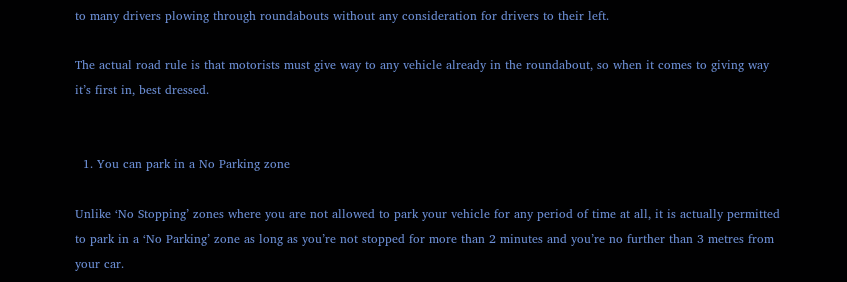to many drivers plowing through roundabouts without any consideration for drivers to their left.

The actual road rule is that motorists must give way to any vehicle already in the roundabout, so when it comes to giving way it’s first in, best dressed.


  1. You can park in a No Parking zone

Unlike ‘No Stopping’ zones where you are not allowed to park your vehicle for any period of time at all, it is actually permitted to park in a ‘No Parking’ zone as long as you’re not stopped for more than 2 minutes and you’re no further than 3 metres from your car.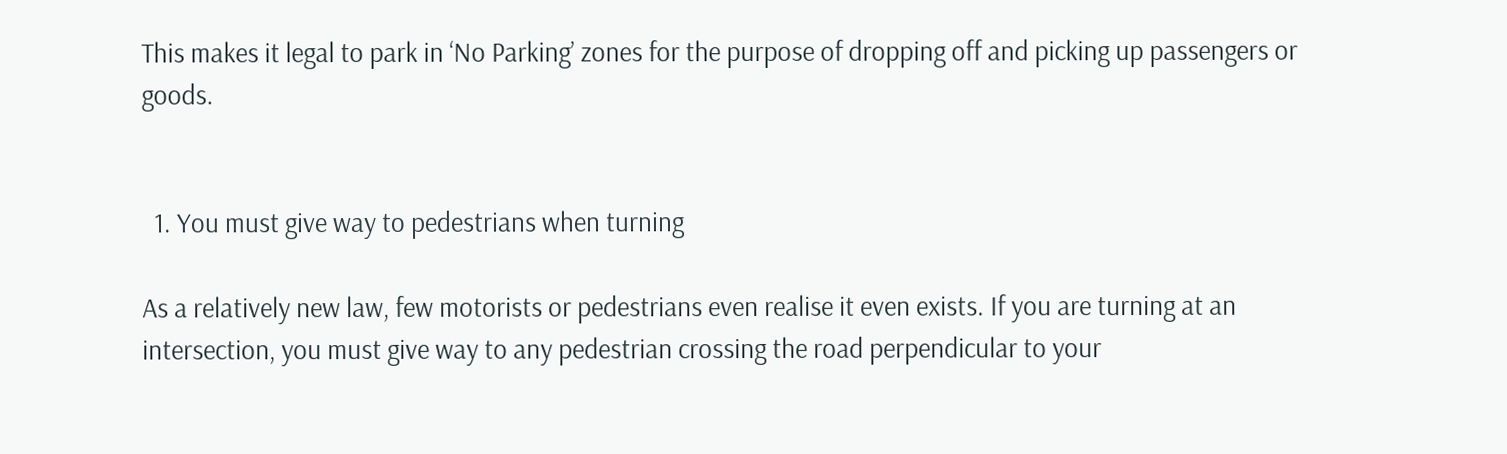This makes it legal to park in ‘No Parking’ zones for the purpose of dropping off and picking up passengers or goods.


  1. You must give way to pedestrians when turning

As a relatively new law, few motorists or pedestrians even realise it even exists. If you are turning at an intersection, you must give way to any pedestrian crossing the road perpendicular to your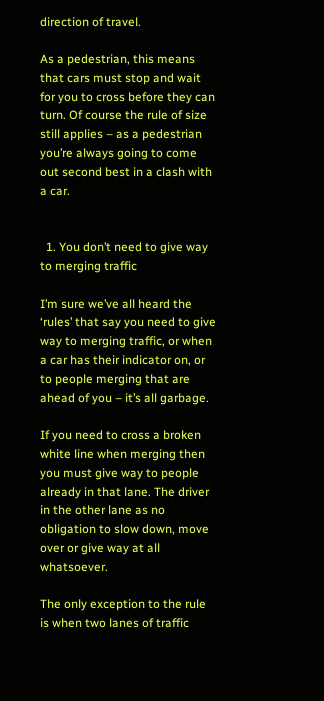direction of travel.

As a pedestrian, this means that cars must stop and wait for you to cross before they can turn. Of course the rule of size still applies – as a pedestrian you’re always going to come out second best in a clash with a car.


  1. You don’t need to give way to merging traffic

I’m sure we’ve all heard the ‘rules’ that say you need to give way to merging traffic, or when a car has their indicator on, or to people merging that are ahead of you – it’s all garbage.

If you need to cross a broken white line when merging then you must give way to people already in that lane. The driver in the other lane as no obligation to slow down, move over or give way at all whatsoever.

The only exception to the rule is when two lanes of traffic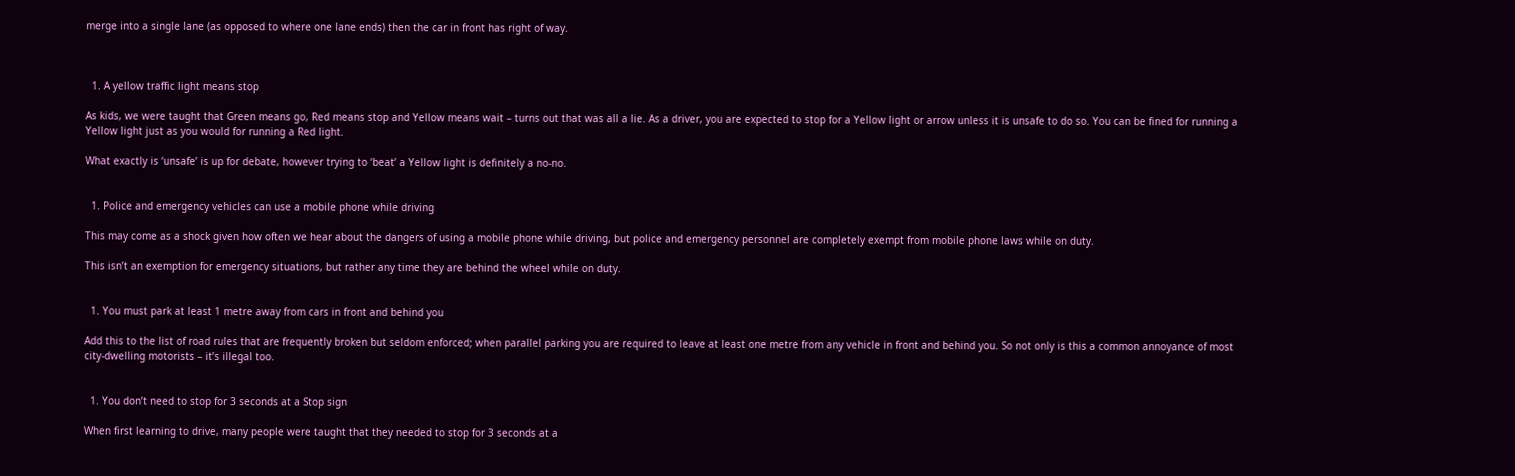merge into a single lane (as opposed to where one lane ends) then the car in front has right of way.



  1. A yellow traffic light means stop

As kids, we were taught that Green means go, Red means stop and Yellow means wait – turns out that was all a lie. As a driver, you are expected to stop for a Yellow light or arrow unless it is unsafe to do so. You can be fined for running a Yellow light just as you would for running a Red light.

What exactly is ‘unsafe’ is up for debate, however trying to ‘beat’ a Yellow light is definitely a no-no.


  1. Police and emergency vehicles can use a mobile phone while driving

This may come as a shock given how often we hear about the dangers of using a mobile phone while driving, but police and emergency personnel are completely exempt from mobile phone laws while on duty.

This isn’t an exemption for emergency situations, but rather any time they are behind the wheel while on duty.


  1. You must park at least 1 metre away from cars in front and behind you

Add this to the list of road rules that are frequently broken but seldom enforced; when parallel parking you are required to leave at least one metre from any vehicle in front and behind you. So not only is this a common annoyance of most city-dwelling motorists – it’s illegal too.


  1. You don’t need to stop for 3 seconds at a Stop sign

When first learning to drive, many people were taught that they needed to stop for 3 seconds at a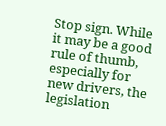Stop sign. While it may be a good rule of thumb, especially for new drivers, the legislation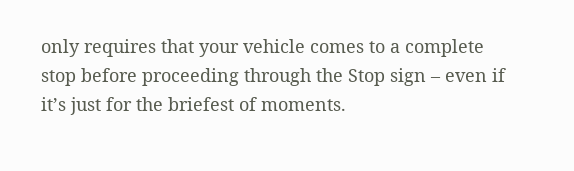only requires that your vehicle comes to a complete stop before proceeding through the Stop sign – even if it’s just for the briefest of moments.